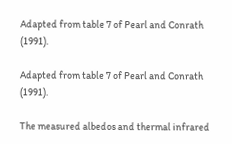Adapted from table 7 of Pearl and Conrath (1991).

Adapted from table 7 of Pearl and Conrath (1991).

The measured albedos and thermal infrared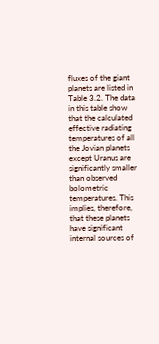fluxes of the giant planets are listed in Table 3.2. The data in this table show that the calculated effective radiating temperatures of all the Jovian planets except Uranus are significantly smaller than observed bolometric temperatures. This implies, therefore, that these planets have significant internal sources of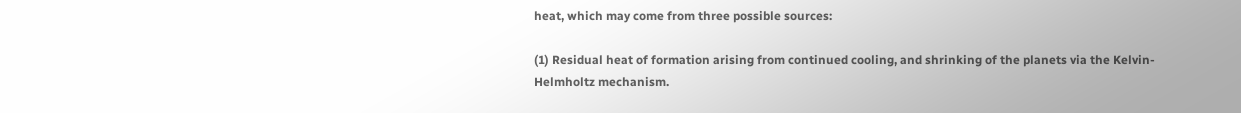heat, which may come from three possible sources:

(1) Residual heat of formation arising from continued cooling, and shrinking of the planets via the Kelvin-Helmholtz mechanism.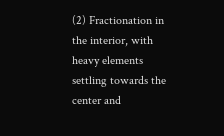(2) Fractionation in the interior, with heavy elements settling towards the center and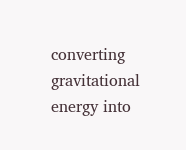converting gravitational energy into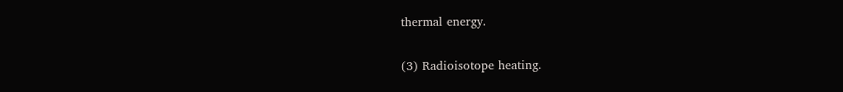thermal energy.

(3) Radioisotope heating.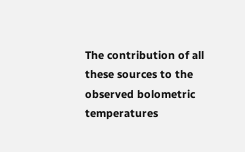The contribution of all these sources to the observed bolometric temperatures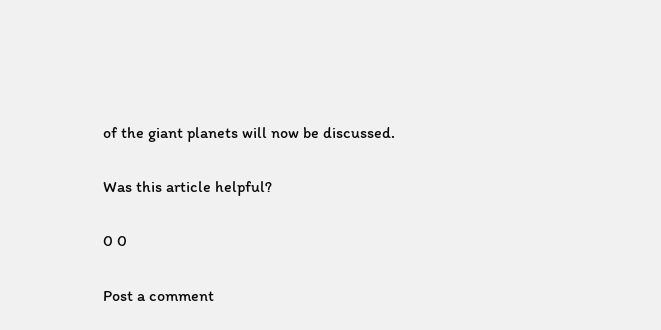of the giant planets will now be discussed.

Was this article helpful?

0 0

Post a comment